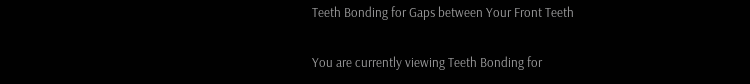Teeth Bonding for Gaps between Your Front Teeth

You are currently viewing Teeth Bonding for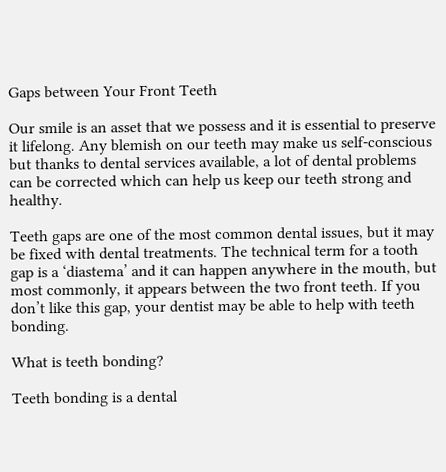Gaps between Your Front Teeth

Our smile is an asset that we possess and it is essential to preserve it lifelong. Any blemish on our teeth may make us self-conscious but thanks to dental services available, a lot of dental problems can be corrected which can help us keep our teeth strong and healthy.

Teeth gaps are one of the most common dental issues, but it may be fixed with dental treatments. The technical term for a tooth gap is a ‘diastema’ and it can happen anywhere in the mouth, but most commonly, it appears between the two front teeth. If you don’t like this gap, your dentist may be able to help with teeth bonding.

What is teeth bonding?

Teeth bonding is a dental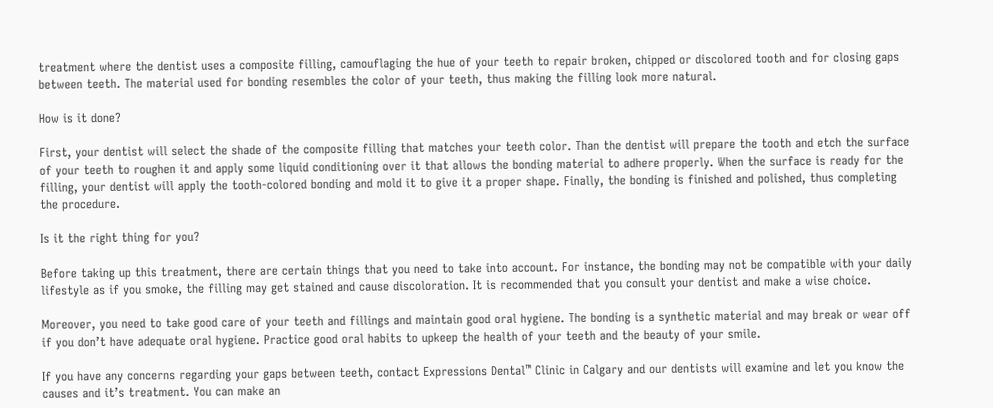treatment where the dentist uses a composite filling, camouflaging the hue of your teeth to repair broken, chipped or discolored tooth and for closing gaps between teeth. The material used for bonding resembles the color of your teeth, thus making the filling look more natural.

How is it done?

First, your dentist will select the shade of the composite filling that matches your teeth color. Than the dentist will prepare the tooth and etch the surface of your teeth to roughen it and apply some liquid conditioning over it that allows the bonding material to adhere properly. When the surface is ready for the filling, your dentist will apply the tooth-colored bonding and mold it to give it a proper shape. Finally, the bonding is finished and polished, thus completing the procedure.

Is it the right thing for you?

Before taking up this treatment, there are certain things that you need to take into account. For instance, the bonding may not be compatible with your daily lifestyle as if you smoke, the filling may get stained and cause discoloration. It is recommended that you consult your dentist and make a wise choice.

Moreover, you need to take good care of your teeth and fillings and maintain good oral hygiene. The bonding is a synthetic material and may break or wear off if you don’t have adequate oral hygiene. Practice good oral habits to upkeep the health of your teeth and the beauty of your smile.

If you have any concerns regarding your gaps between teeth, contact Expressions Dental™ Clinic in Calgary and our dentists will examine and let you know the causes and it’s treatment. You can make an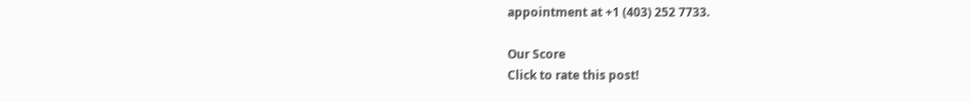appointment at +1 (403) 252 7733.

Our Score
Click to rate this post!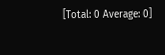[Total: 0 Average: 0]